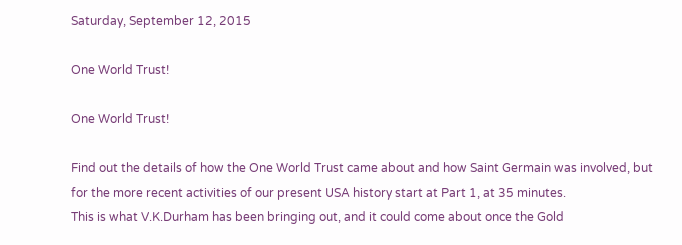Saturday, September 12, 2015

One World Trust!

One World Trust!

Find out the details of how the One World Trust came about and how Saint Germain was involved, but for the more recent activities of our present USA history start at Part 1, at 35 minutes.
This is what V.K.Durham has been bringing out, and it could come about once the Gold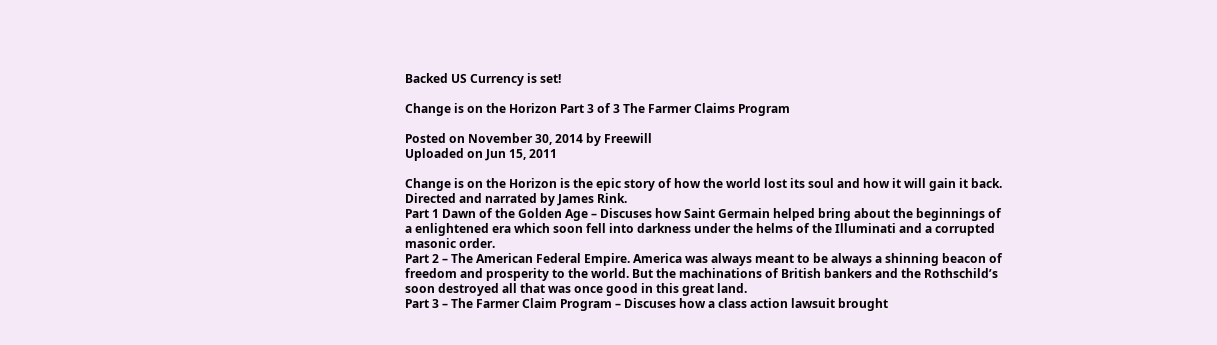Backed US Currency is set!

Change is on the Horizon Part 3 of 3 The Farmer Claims Program

Posted on November 30, 2014 by Freewill
Uploaded on Jun 15, 2011

Change is on the Horizon is the epic story of how the world lost its soul and how it will gain it back. Directed and narrated by James Rink.
Part 1 Dawn of the Golden Age – Discuses how Saint Germain helped bring about the beginnings of a enlightened era which soon fell into darkness under the helms of the Illuminati and a corrupted masonic order.
Part 2 – The American Federal Empire. America was always meant to be always a shinning beacon of freedom and prosperity to the world. But the machinations of British bankers and the Rothschild’s soon destroyed all that was once good in this great land.
Part 3 – The Farmer Claim Program – Discuses how a class action lawsuit brought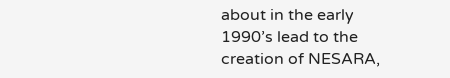about in the early 1990’s lead to the creation of NESARA,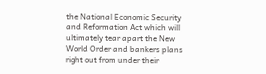the National Economic Security and Reformation Act which will ultimately tear apart the New World Order and bankers plans right out from under their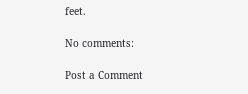feet.

No comments:

Post a Comment